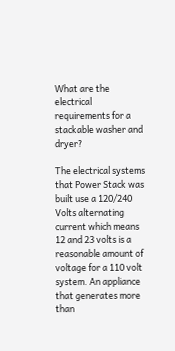What are the electrical requirements for a stackable washer and dryer?

The electrical systems that Power Stack was built use a 120/240 Volts alternating current which means 12 and 23 volts is a reasonable amount of voltage for a 110 volt system. An appliance that generates more than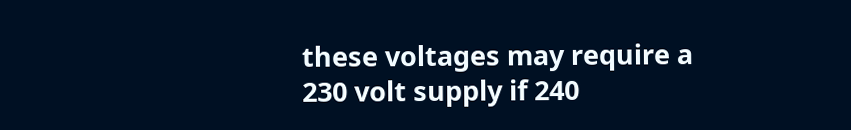these voltages may require a 230 volt supply if 240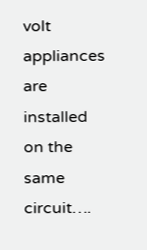volt appliances are installed on the same circuit….